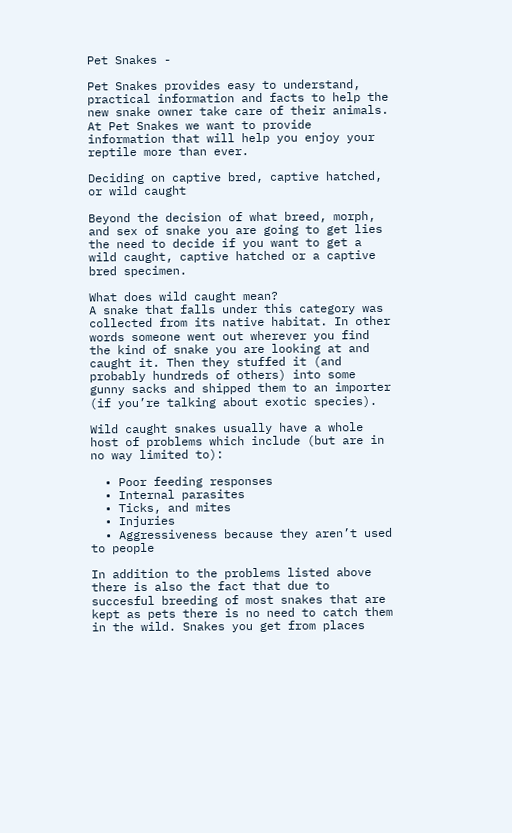Pet Snakes -

Pet Snakes provides easy to understand, practical information and facts to help the new snake owner take care of their animals. At Pet Snakes we want to provide information that will help you enjoy your reptile more than ever.

Deciding on captive bred, captive hatched, or wild caught

Beyond the decision of what breed, morph, and sex of snake you are going to get lies the need to decide if you want to get a wild caught, captive hatched or a captive bred specimen.

What does wild caught mean?
A snake that falls under this category was collected from its native habitat. In other words someone went out wherever you find the kind of snake you are looking at and caught it. Then they stuffed it (and probably hundreds of others) into some gunny sacks and shipped them to an importer (if you’re talking about exotic species).

Wild caught snakes usually have a whole host of problems which include (but are in no way limited to):

  • Poor feeding responses
  • Internal parasites
  • Ticks, and mites
  • Injuries
  • Aggressiveness because they aren’t used to people

In addition to the problems listed above there is also the fact that due to succesful breeding of most snakes that are kept as pets there is no need to catch them in the wild. Snakes you get from places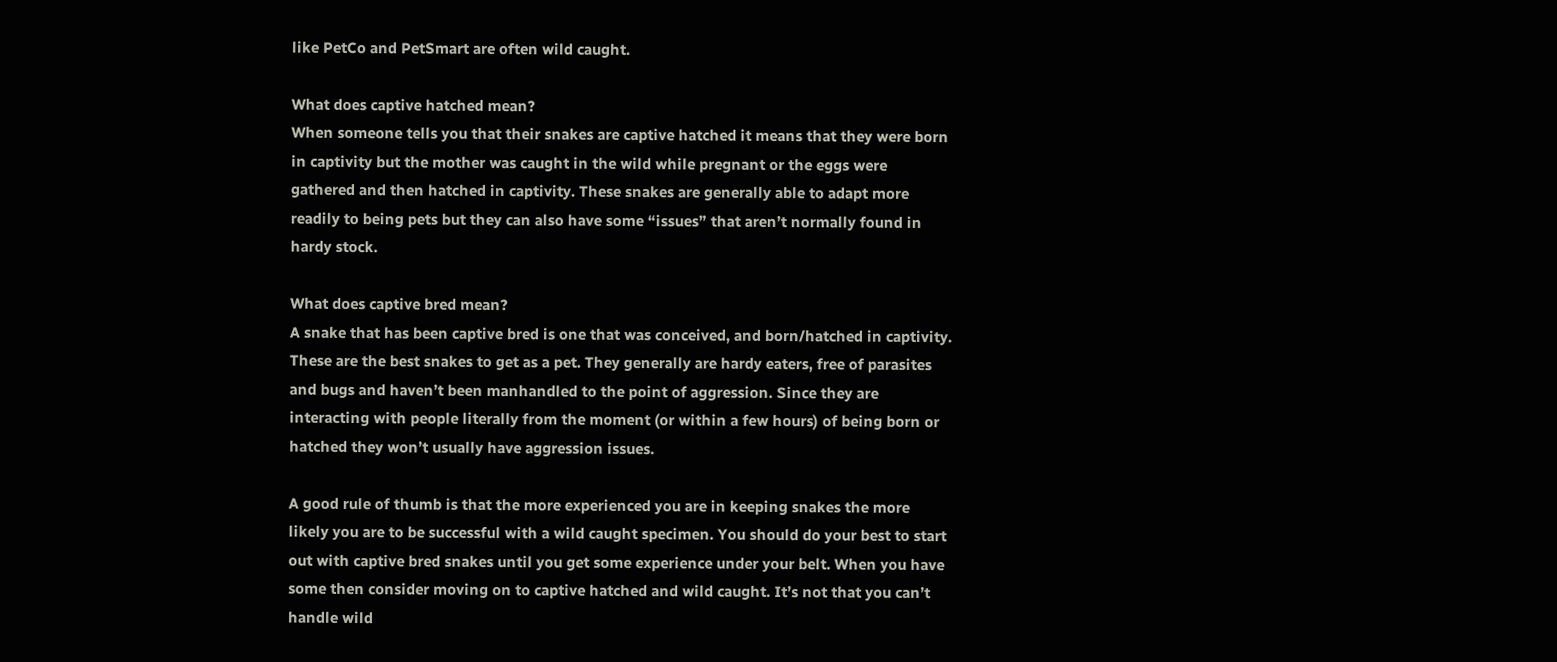like PetCo and PetSmart are often wild caught.

What does captive hatched mean?
When someone tells you that their snakes are captive hatched it means that they were born in captivity but the mother was caught in the wild while pregnant or the eggs were gathered and then hatched in captivity. These snakes are generally able to adapt more readily to being pets but they can also have some “issues” that aren’t normally found in hardy stock.

What does captive bred mean?
A snake that has been captive bred is one that was conceived, and born/hatched in captivity. These are the best snakes to get as a pet. They generally are hardy eaters, free of parasites and bugs and haven’t been manhandled to the point of aggression. Since they are interacting with people literally from the moment (or within a few hours) of being born or hatched they won’t usually have aggression issues.

A good rule of thumb is that the more experienced you are in keeping snakes the more likely you are to be successful with a wild caught specimen. You should do your best to start out with captive bred snakes until you get some experience under your belt. When you have some then consider moving on to captive hatched and wild caught. It’s not that you can’t handle wild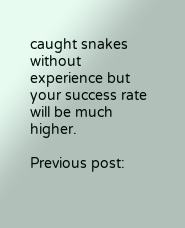caught snakes without experience but your success rate will be much higher.

Previous post: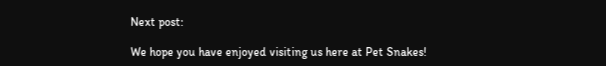Next post:

We hope you have enjoyed visiting us here at Pet Snakes!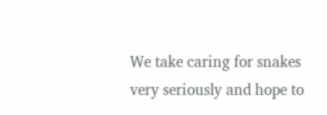We take caring for snakes very seriously and hope to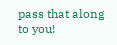pass that along to you!